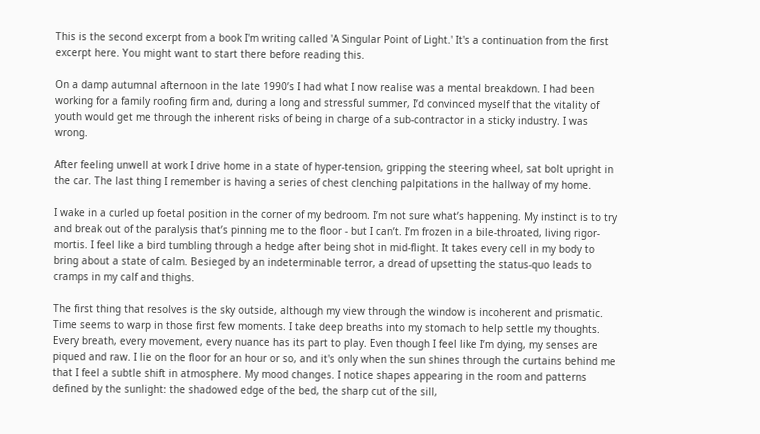This is the second excerpt from a book I'm writing called 'A Singular Point of Light.' It's a continuation from the first excerpt here. You might want to start there before reading this.

On a damp autumnal afternoon in the late 1990’s I had what I now realise was a mental breakdown. I had been working for a family roofing firm and, during a long and stressful summer, I’d convinced myself that the vitality of youth would get me through the inherent risks of being in charge of a sub-contractor in a sticky industry. I was wrong.

After feeling unwell at work I drive home in a state of hyper-tension, gripping the steering wheel, sat bolt upright in the car. The last thing I remember is having a series of chest clenching palpitations in the hallway of my home.

I wake in a curled up foetal position in the corner of my bedroom. I’m not sure what’s happening. My instinct is to try and break out of the paralysis that’s pinning me to the floor - but I can’t. I’m frozen in a bile-throated, living rigor-mortis. I feel like a bird tumbling through a hedge after being shot in mid-flight. It takes every cell in my body to bring about a state of calm. Besieged by an indeterminable terror, a dread of upsetting the status-quo leads to cramps in my calf and thighs.

The first thing that resolves is the sky outside, although my view through the window is incoherent and prismatic. Time seems to warp in those first few moments. I take deep breaths into my stomach to help settle my thoughts. Every breath, every movement, every nuance has its part to play. Even though I feel like I’m dying, my senses are piqued and raw. I lie on the floor for an hour or so, and it's only when the sun shines through the curtains behind me that I feel a subtle shift in atmosphere. My mood changes. I notice shapes appearing in the room and patterns defined by the sunlight: the shadowed edge of the bed, the sharp cut of the sill,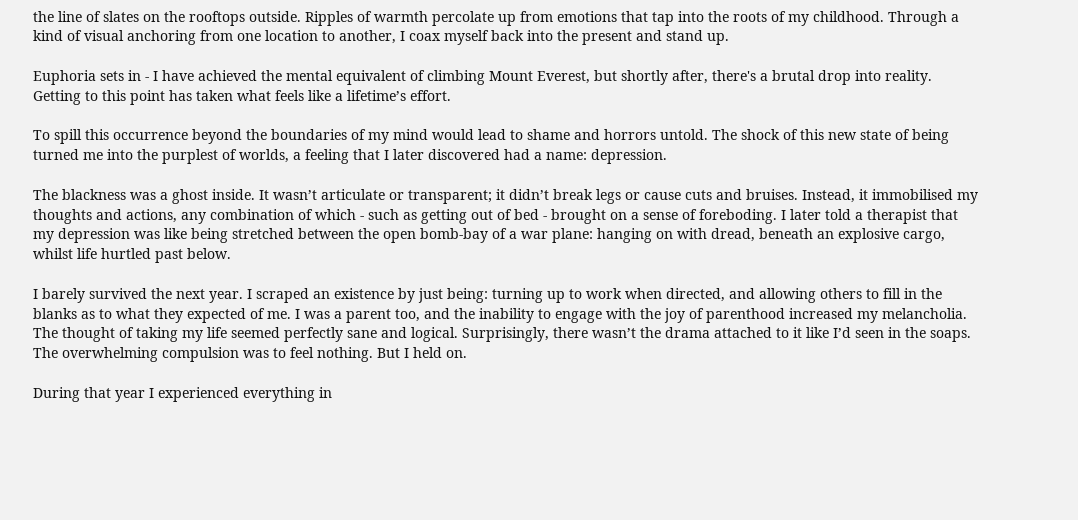the line of slates on the rooftops outside. Ripples of warmth percolate up from emotions that tap into the roots of my childhood. Through a kind of visual anchoring from one location to another, I coax myself back into the present and stand up.

Euphoria sets in - I have achieved the mental equivalent of climbing Mount Everest, but shortly after, there's a brutal drop into reality. Getting to this point has taken what feels like a lifetime’s effort.

To spill this occurrence beyond the boundaries of my mind would lead to shame and horrors untold. The shock of this new state of being turned me into the purplest of worlds, a feeling that I later discovered had a name: depression.

The blackness was a ghost inside. It wasn’t articulate or transparent; it didn’t break legs or cause cuts and bruises. Instead, it immobilised my thoughts and actions, any combination of which - such as getting out of bed - brought on a sense of foreboding. I later told a therapist that my depression was like being stretched between the open bomb-bay of a war plane: hanging on with dread, beneath an explosive cargo, whilst life hurtled past below.

I barely survived the next year. I scraped an existence by just being: turning up to work when directed, and allowing others to fill in the blanks as to what they expected of me. I was a parent too, and the inability to engage with the joy of parenthood increased my melancholia. The thought of taking my life seemed perfectly sane and logical. Surprisingly, there wasn’t the drama attached to it like I’d seen in the soaps. The overwhelming compulsion was to feel nothing. But I held on.

During that year I experienced everything in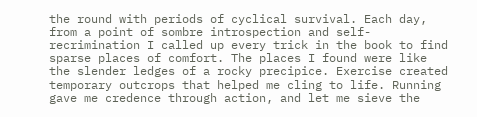the round with periods of cyclical survival. Each day, from a point of sombre introspection and self-recrimination I called up every trick in the book to find sparse places of comfort. The places I found were like the slender ledges of a rocky precipice. Exercise created temporary outcrops that helped me cling to life. Running gave me credence through action, and let me sieve the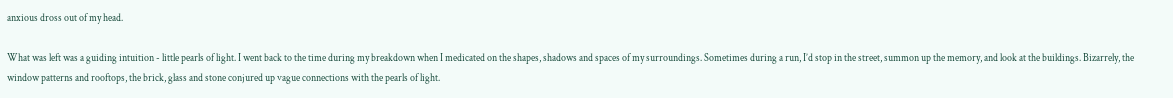anxious dross out of my head.

What was left was a guiding intuition - little pearls of light. I went back to the time during my breakdown when I medicated on the shapes, shadows and spaces of my surroundings. Sometimes during a run, I’d stop in the street, summon up the memory, and look at the buildings. Bizarrely, the window patterns and rooftops, the brick, glass and stone conjured up vague connections with the pearls of light.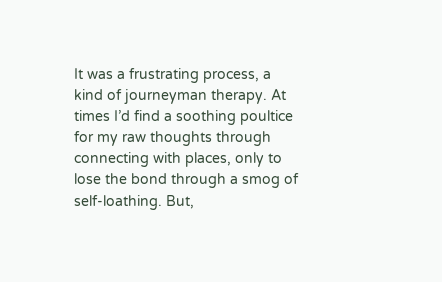It was a frustrating process, a kind of journeyman therapy. At times I’d find a soothing poultice for my raw thoughts through connecting with places, only to lose the bond through a smog of self-loathing. But,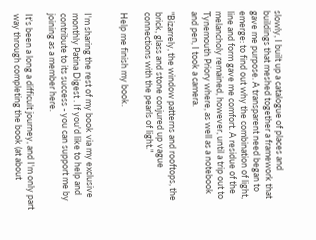slowly, I built up a catalogue of places and buildings that meshed together a framework that gave me purpose. A transparent need began to emerge: to find out why the combination of light, line and form gave me comfort. A residue of the melancholy remained, however, until a trip out to Tynemouth Priory where, as well as a notebook and pen, I took a camera.

"Bizarrely, the window patterns and rooftops, the brick, glass and stone conjured up vague connections with the pearls of light."

Help me finish my book.


I'm sharing the rest of my book via my exclusive monthly Patina Digest . If you'd like to help and contribute to its success - you can support me by joining as a member here.

It's been a long a difficult journey, and I'm only part way through completing the book (at about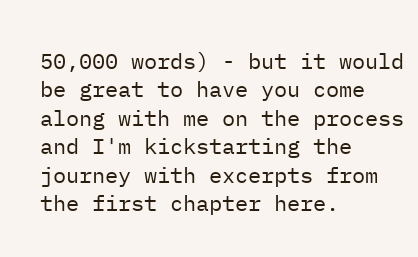50,000 words) - but it would be great to have you come along with me on the process and I'm kickstarting the journey with excerpts from the first chapter here.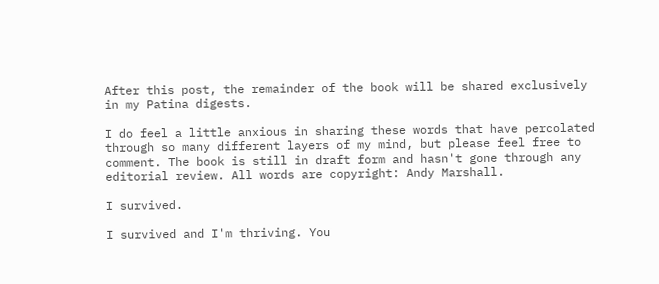After this post, the remainder of the book will be shared exclusively in my Patina digests.

I do feel a little anxious in sharing these words that have percolated through so many different layers of my mind, but please feel free to comment. The book is still in draft form and hasn't gone through any editorial review. All words are copyright: Andy Marshall.

I survived.

I survived and I'm thriving. You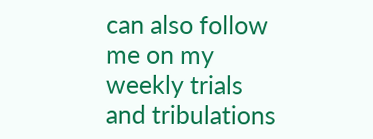can also follow me on my weekly trials and tribulations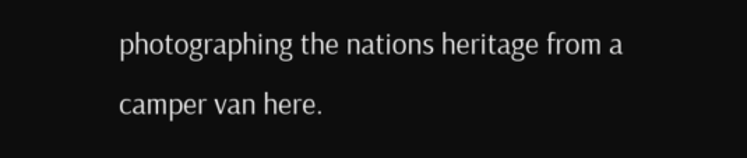photographing the nations heritage from a camper van here.